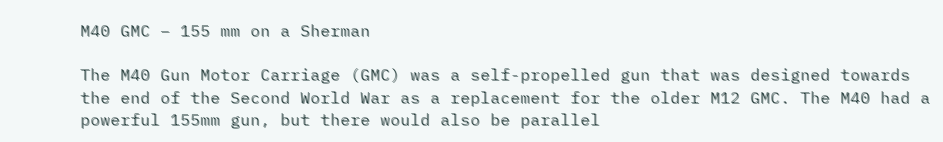M40 GMC – 155 mm on a Sherman

The M40 Gun Motor Carriage (GMC) was a self-propelled gun that was designed towards the end of the Second World War as a replacement for the older M12 GMC. The M40 had a powerful 155mm gun, but there would also be parallel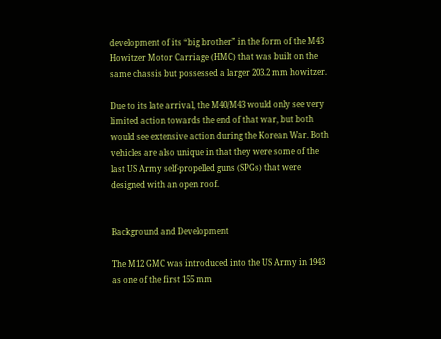development of its “big brother” in the form of the M43 Howitzer Motor Carriage (HMC) that was built on the same chassis but possessed a larger 203.2 mm howitzer.

Due to its late arrival, the M40/M43 would only see very limited action towards the end of that war, but both would see extensive action during the Korean War. Both vehicles are also unique in that they were some of the last US Army self-propelled guns (SPGs) that were designed with an open roof.


Background and Development

The M12 GMC was introduced into the US Army in 1943 as one of the first 155 mm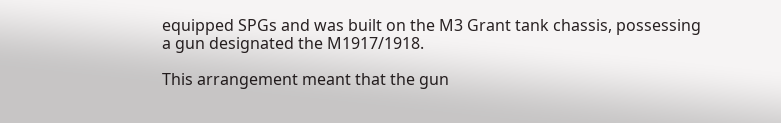equipped SPGs and was built on the M3 Grant tank chassis, possessing a gun designated the M1917/1918.

This arrangement meant that the gun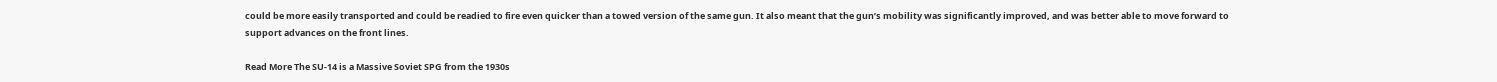could be more easily transported and could be readied to fire even quicker than a towed version of the same gun. It also meant that the gun’s mobility was significantly improved, and was better able to move forward to support advances on the front lines.

Read More The SU-14 is a Massive Soviet SPG from the 1930s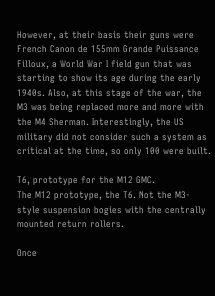However, at their basis their guns were French Canon de 155mm Grande Puissance Filloux, a World War I field gun that was starting to show its age during the early 1940s. Also, at this stage of the war, the M3 was being replaced more and more with the M4 Sherman. Interestingly, the US military did not consider such a system as critical at the time, so only 100 were built.

T6, prototype for the M12 GMC.
The M12 prototype, the T6. Not the M3-style suspension bogies with the centrally mounted return rollers.

Once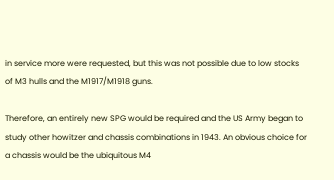in service more were requested, but this was not possible due to low stocks of M3 hulls and the M1917/M1918 guns.

Therefore, an entirely new SPG would be required and the US Army began to study other howitzer and chassis combinations in 1943. An obvious choice for a chassis would be the ubiquitous M4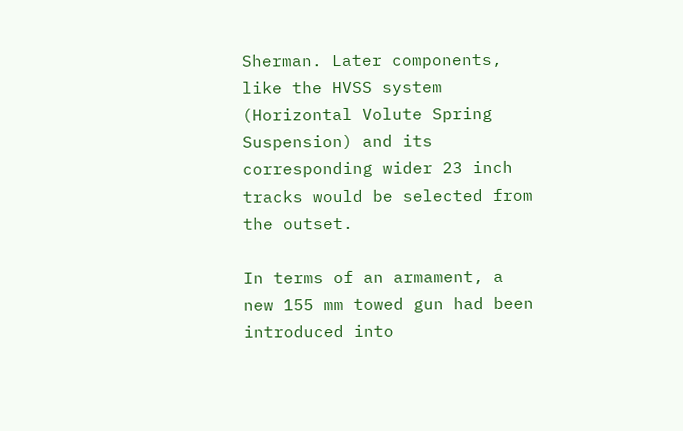Sherman. Later components, like the HVSS system (Horizontal Volute Spring Suspension) and its corresponding wider 23 inch tracks would be selected from the outset.

In terms of an armament, a new 155 mm towed gun had been introduced into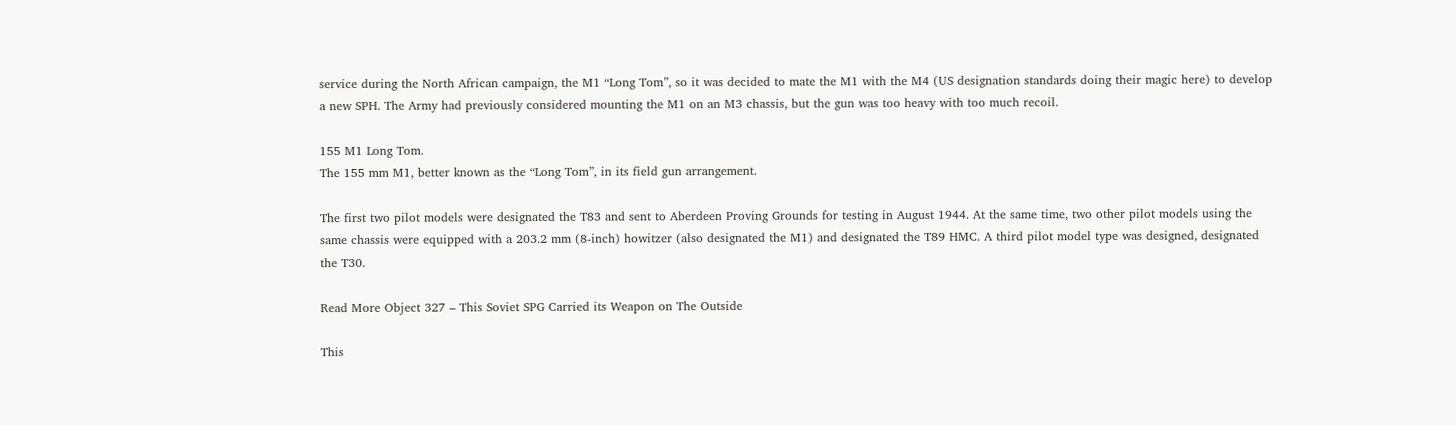service during the North African campaign, the M1 “Long Tom”, so it was decided to mate the M1 with the M4 (US designation standards doing their magic here) to develop a new SPH. The Army had previously considered mounting the M1 on an M3 chassis, but the gun was too heavy with too much recoil.

155 M1 Long Tom.
The 155 mm M1, better known as the “Long Tom”, in its field gun arrangement.

The first two pilot models were designated the T83 and sent to Aberdeen Proving Grounds for testing in August 1944. At the same time, two other pilot models using the same chassis were equipped with a 203.2 mm (8-inch) howitzer (also designated the M1) and designated the T89 HMC. A third pilot model type was designed, designated the T30.

Read More Object 327 – This Soviet SPG Carried its Weapon on The Outside

This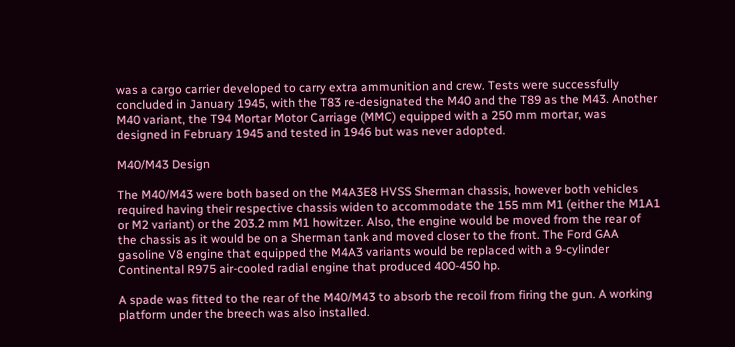was a cargo carrier developed to carry extra ammunition and crew. Tests were successfully concluded in January 1945, with the T83 re-designated the M40 and the T89 as the M43. Another M40 variant, the T94 Mortar Motor Carriage (MMC) equipped with a 250 mm mortar, was designed in February 1945 and tested in 1946 but was never adopted.

M40/M43 Design

The M40/M43 were both based on the M4A3E8 HVSS Sherman chassis, however both vehicles required having their respective chassis widen to accommodate the 155 mm M1 (either the M1A1 or M2 variant) or the 203.2 mm M1 howitzer. Also, the engine would be moved from the rear of the chassis as it would be on a Sherman tank and moved closer to the front. The Ford GAA gasoline V8 engine that equipped the M4A3 variants would be replaced with a 9-cylinder Continental R975 air-cooled radial engine that produced 400-450 hp.

A spade was fitted to the rear of the M40/M43 to absorb the recoil from firing the gun. A working platform under the breech was also installed.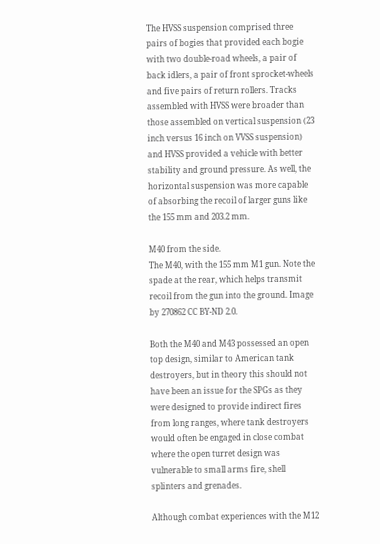The HVSS suspension comprised three pairs of bogies that provided each bogie with two double-road wheels, a pair of back idlers, a pair of front sprocket-wheels and five pairs of return rollers. Tracks assembled with HVSS were broader than those assembled on vertical suspension (23 inch versus 16 inch on VVSS suspension) and HVSS provided a vehicle with better stability and ground pressure. As well, the horizontal suspension was more capable of absorbing the recoil of larger guns like the 155 mm and 203.2 mm.

M40 from the side.
The M40, with the 155 mm M1 gun. Note the spade at the rear, which helps transmit recoil from the gun into the ground. Image by 270862 CC BY-ND 2.0.

Both the M40 and M43 possessed an open top design, similar to American tank destroyers, but in theory this should not have been an issue for the SPGs as they were designed to provide indirect fires from long ranges, where tank destroyers would often be engaged in close combat where the open turret design was vulnerable to small arms fire, shell splinters and grenades.

Although combat experiences with the M12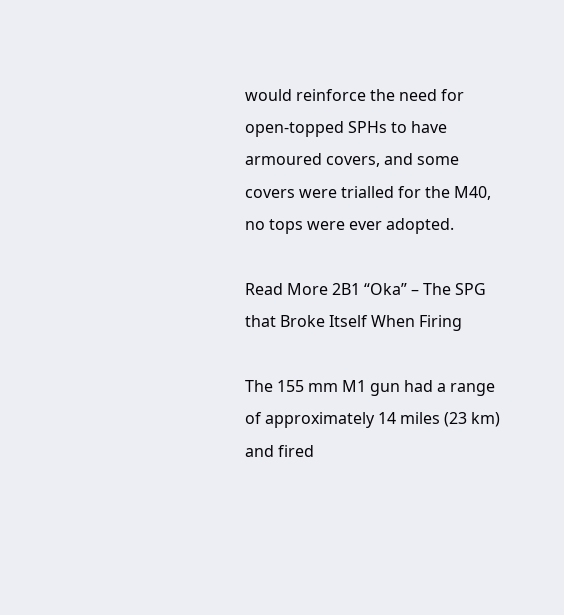would reinforce the need for open-topped SPHs to have armoured covers, and some covers were trialled for the M40, no tops were ever adopted.

Read More 2B1 “Oka” – The SPG that Broke Itself When Firing

The 155 mm M1 gun had a range of approximately 14 miles (23 km) and fired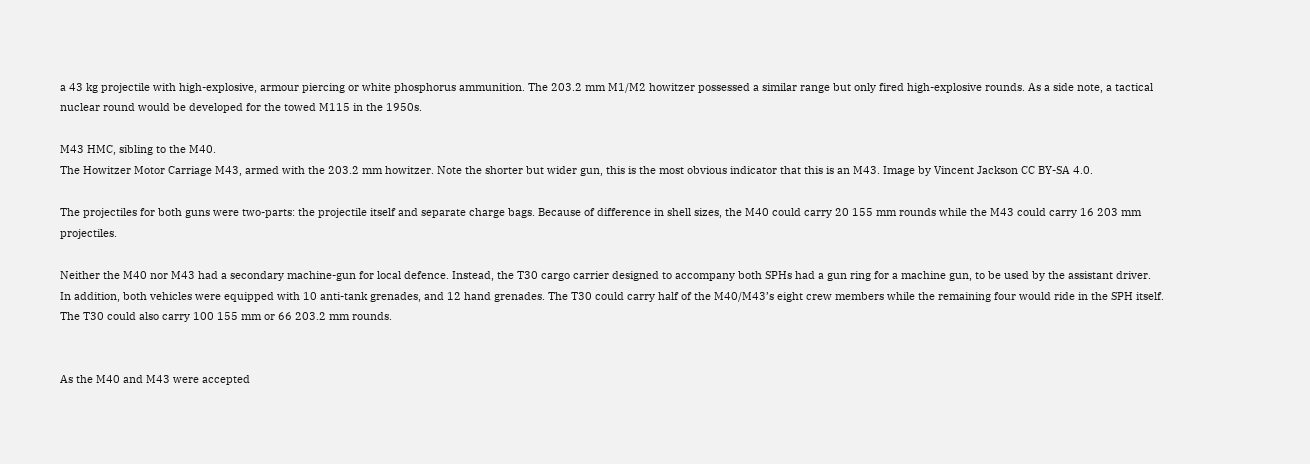a 43 kg projectile with high-explosive, armour piercing or white phosphorus ammunition. The 203.2 mm M1/M2 howitzer possessed a similar range but only fired high-explosive rounds. As a side note, a tactical nuclear round would be developed for the towed M115 in the 1950s.

M43 HMC, sibling to the M40.
The Howitzer Motor Carriage M43, armed with the 203.2 mm howitzer. Note the shorter but wider gun, this is the most obvious indicator that this is an M43. Image by Vincent Jackson CC BY-SA 4.0.

The projectiles for both guns were two-parts: the projectile itself and separate charge bags. Because of difference in shell sizes, the M40 could carry 20 155 mm rounds while the M43 could carry 16 203 mm projectiles.

Neither the M40 nor M43 had a secondary machine-gun for local defence. Instead, the T30 cargo carrier designed to accompany both SPHs had a gun ring for a machine gun, to be used by the assistant driver. In addition, both vehicles were equipped with 10 anti-tank grenades, and 12 hand grenades. The T30 could carry half of the M40/M43’s eight crew members while the remaining four would ride in the SPH itself. The T30 could also carry 100 155 mm or 66 203.2 mm rounds.


As the M40 and M43 were accepted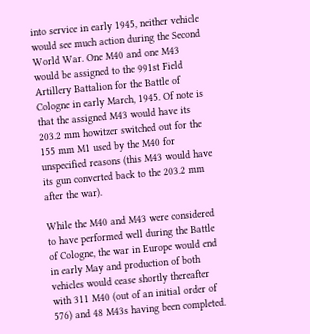into service in early 1945, neither vehicle would see much action during the Second World War. One M40 and one M43 would be assigned to the 991st Field Artillery Battalion for the Battle of Cologne in early March, 1945. Of note is that the assigned M43 would have its 203.2 mm howitzer switched out for the 155 mm M1 used by the M40 for unspecified reasons (this M43 would have its gun converted back to the 203.2 mm after the war).

While the M40 and M43 were considered to have performed well during the Battle of Cologne, the war in Europe would end in early May and production of both vehicles would cease shortly thereafter with 311 M40 (out of an initial order of 576) and 48 M43s having been completed.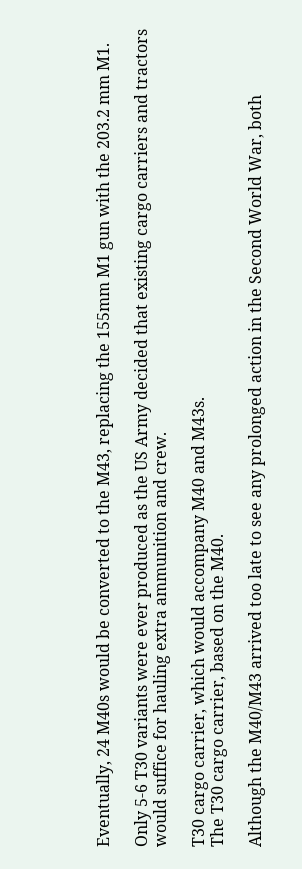Eventually, 24 M40s would be converted to the M43, replacing the 155mm M1 gun with the 203.2 mm M1.

Only 5-6 T30 variants were ever produced as the US Army decided that existing cargo carriers and tractors would suffice for hauling extra ammunition and crew.

T30 cargo carrier, which would accompany M40 and M43s.
The T30 cargo carrier, based on the M40.

Although the M40/M43 arrived too late to see any prolonged action in the Second World War, both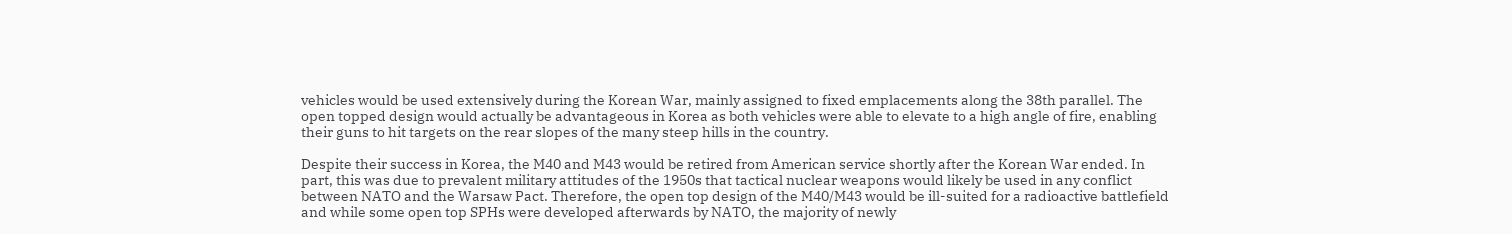vehicles would be used extensively during the Korean War, mainly assigned to fixed emplacements along the 38th parallel. The open topped design would actually be advantageous in Korea as both vehicles were able to elevate to a high angle of fire, enabling their guns to hit targets on the rear slopes of the many steep hills in the country.

Despite their success in Korea, the M40 and M43 would be retired from American service shortly after the Korean War ended. In part, this was due to prevalent military attitudes of the 1950s that tactical nuclear weapons would likely be used in any conflict between NATO and the Warsaw Pact. Therefore, the open top design of the M40/M43 would be ill-suited for a radioactive battlefield and while some open top SPHs were developed afterwards by NATO, the majority of newly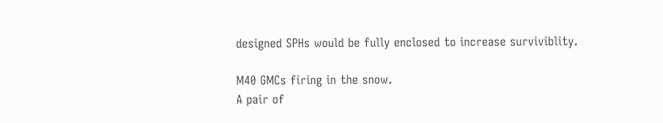designed SPHs would be fully enclosed to increase surviviblity.

M40 GMCs firing in the snow.
A pair of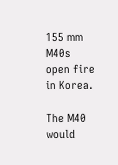155 mm M40s open fire in Korea.

The M40 would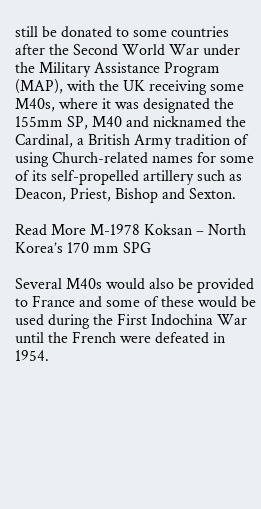still be donated to some countries after the Second World War under the Military Assistance Program (MAP), with the UK receiving some M40s, where it was designated the 155mm SP, M40 and nicknamed the Cardinal, a British Army tradition of using Church-related names for some of its self-propelled artillery such as Deacon, Priest, Bishop and Sexton.

Read More M-1978 Koksan – North Korea’s 170 mm SPG

Several M40s would also be provided to France and some of these would be used during the First Indochina War until the French were defeated in 1954.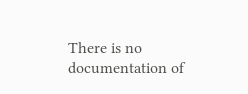There is no documentation of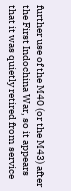further use of the M40 (or the M43) after the First Indochina War, so it appears that it was quietly retired from service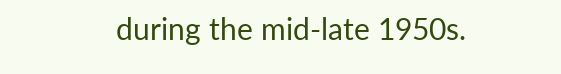during the mid-late 1950s.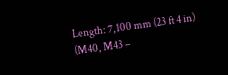Length: 7,100 mm (23 ft 4 in) (M40, M43 –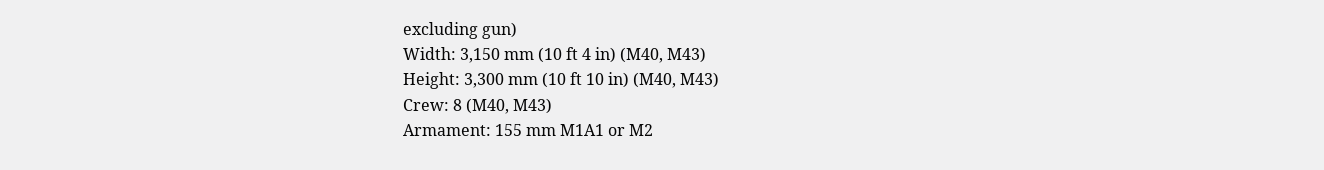excluding gun)
Width: 3,150 mm (10 ft 4 in) (M40, M43)
Height: 3,300 mm (10 ft 10 in) (M40, M43)
Crew: 8 (M40, M43)
Armament: 155 mm M1A1 or M2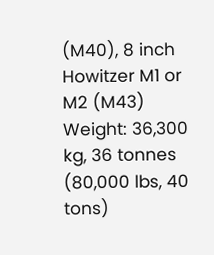(M40), 8 inch Howitzer M1 or M2 (M43)
Weight: 36,300 kg, 36 tonnes (80,000 lbs, 40 tons)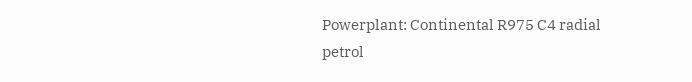Powerplant: Continental R975 C4 radial petrol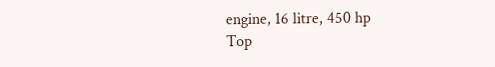engine, 16 litre, 450 hp
Top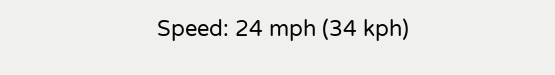Speed: 24 mph (34 kph)